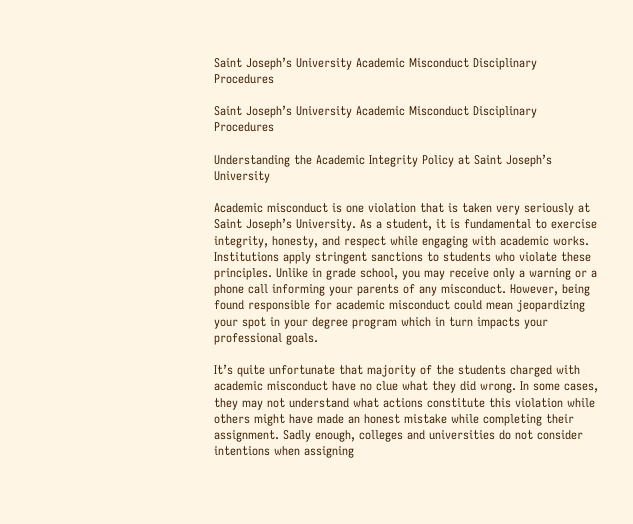Saint Joseph’s University Academic Misconduct Disciplinary Procedures

Saint Joseph’s University Academic Misconduct Disciplinary Procedures

Understanding the Academic Integrity Policy at Saint Joseph’s University

Academic misconduct is one violation that is taken very seriously at Saint Joseph’s University. As a student, it is fundamental to exercise integrity, honesty, and respect while engaging with academic works. Institutions apply stringent sanctions to students who violate these principles. Unlike in grade school, you may receive only a warning or a phone call informing your parents of any misconduct. However, being found responsible for academic misconduct could mean jeopardizing your spot in your degree program which in turn impacts your professional goals.

It’s quite unfortunate that majority of the students charged with academic misconduct have no clue what they did wrong. In some cases, they may not understand what actions constitute this violation while others might have made an honest mistake while completing their assignment. Sadly enough, colleges and universities do not consider intentions when assigning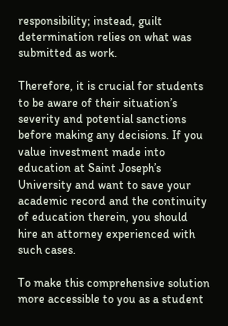responsibility; instead, guilt determination relies on what was submitted as work.

Therefore, it is crucial for students to be aware of their situation’s severity and potential sanctions before making any decisions. If you value investment made into education at Saint Joseph’s University and want to save your academic record and the continuity of education therein, you should hire an attorney experienced with such cases.

To make this comprehensive solution more accessible to you as a student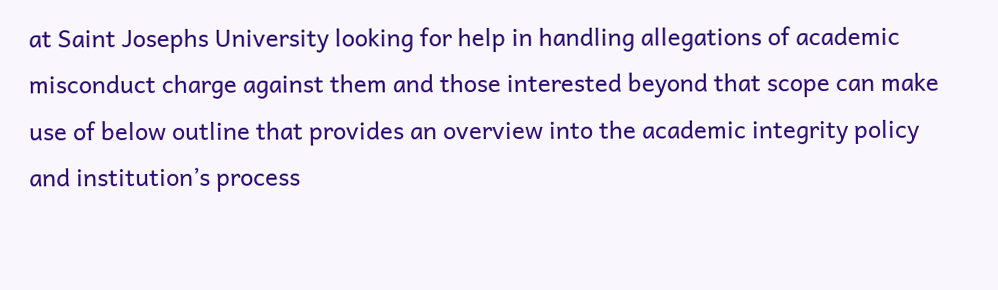at Saint Josephs University looking for help in handling allegations of academic misconduct charge against them and those interested beyond that scope can make use of below outline that provides an overview into the academic integrity policy and institution’s process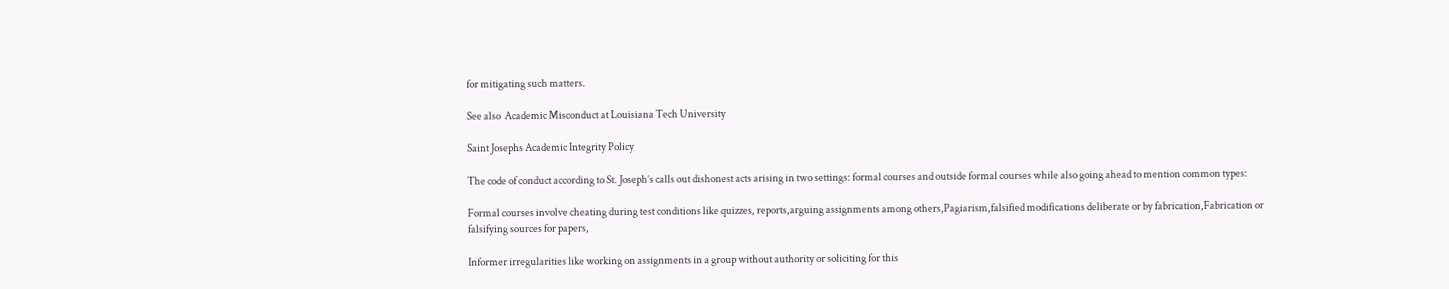for mitigating such matters.

See also  Academic Misconduct at Louisiana Tech University

Saint Josephs Academic Integrity Policy

The code of conduct according to St. Joseph’s calls out dishonest acts arising in two settings: formal courses and outside formal courses while also going ahead to mention common types:

Formal courses involve cheating during test conditions like quizzes, reports,arguing assignments among others,Pagiarism,falsified modifications deliberate or by fabrication,Fabrication or falsifying sources for papers,

Informer irregularities like working on assignments in a group without authority or soliciting for this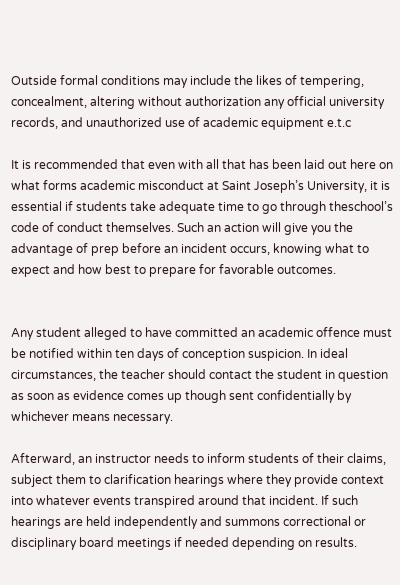Outside formal conditions may include the likes of tempering, concealment, altering without authorization any official university records, and unauthorized use of academic equipment e.t.c

It is recommended that even with all that has been laid out here on what forms academic misconduct at Saint Joseph’s University, it is essential if students take adequate time to go through theschool’s code of conduct themselves. Such an action will give you the advantage of prep before an incident occurs, knowing what to expect and how best to prepare for favorable outcomes.


Any student alleged to have committed an academic offence must be notified within ten days of conception suspicion. In ideal circumstances, the teacher should contact the student in question as soon as evidence comes up though sent confidentially by whichever means necessary.

Afterward, an instructor needs to inform students of their claims, subject them to clarification hearings where they provide context into whatever events transpired around that incident. If such hearings are held independently and summons correctional or disciplinary board meetings if needed depending on results.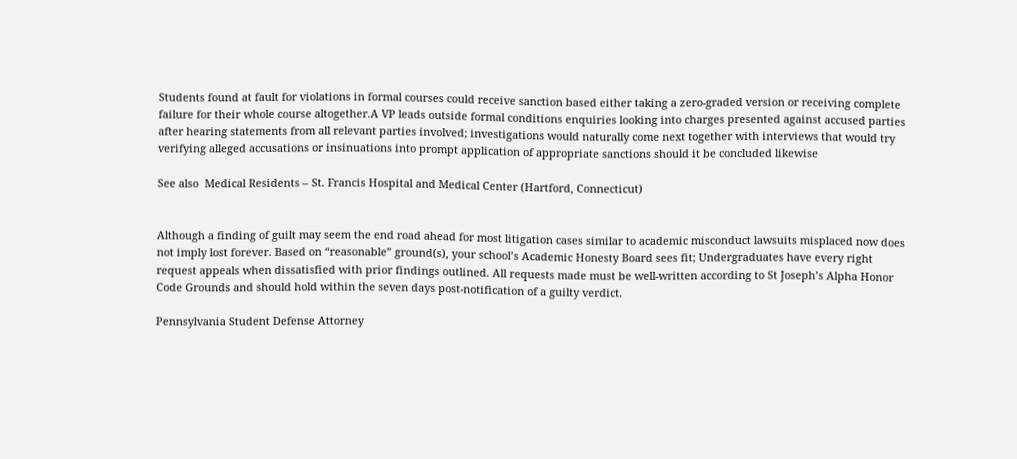Students found at fault for violations in formal courses could receive sanction based either taking a zero-graded version or receiving complete failure for their whole course altogether.A VP leads outside formal conditions enquiries looking into charges presented against accused parties after hearing statements from all relevant parties involved; investigations would naturally come next together with interviews that would try verifying alleged accusations or insinuations into prompt application of appropriate sanctions should it be concluded likewise

See also  Medical Residents – St. Francis Hospital and Medical Center (Hartford, Connecticut)


Although a finding of guilt may seem the end road ahead for most litigation cases similar to academic misconduct lawsuits misplaced now does not imply lost forever. Based on “reasonable” ground(s), your school’s Academic Honesty Board sees fit; Undergraduates have every right request appeals when dissatisfied with prior findings outlined. All requests made must be well-written according to St Joseph’s Alpha Honor Code Grounds and should hold within the seven days post-notification of a guilty verdict.

Pennsylvania Student Defense Attorney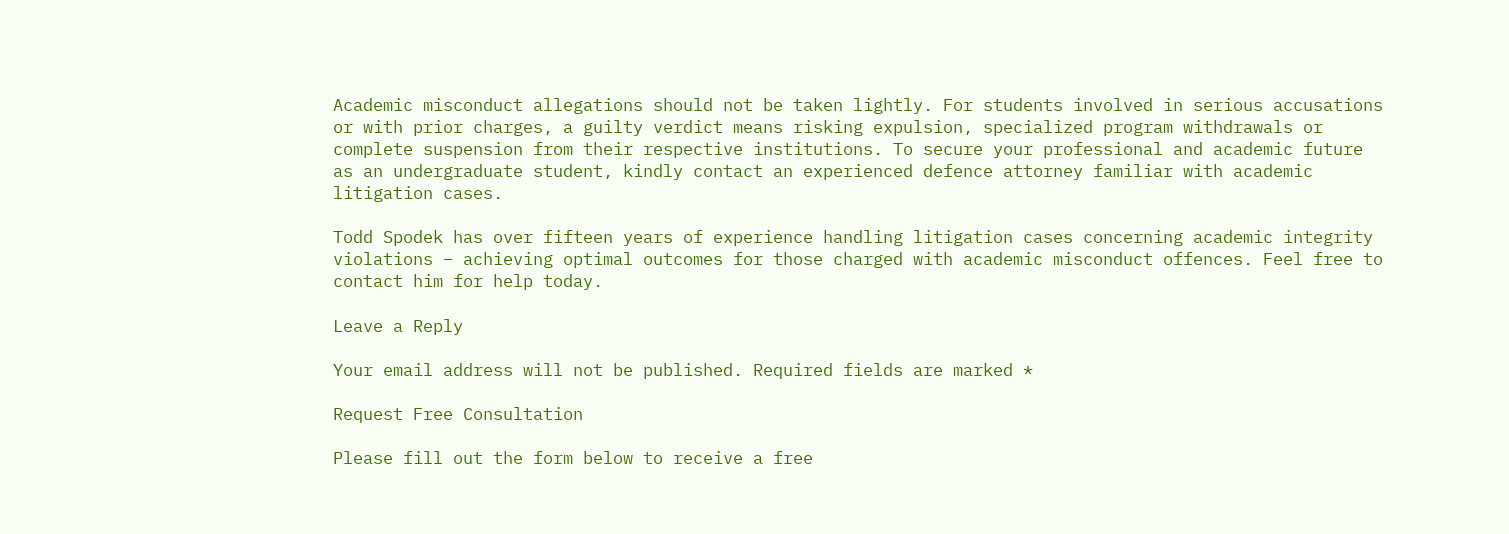Academic misconduct allegations should not be taken lightly. For students involved in serious accusations or with prior charges, a guilty verdict means risking expulsion, specialized program withdrawals or complete suspension from their respective institutions. To secure your professional and academic future as an undergraduate student, kindly contact an experienced defence attorney familiar with academic litigation cases.

Todd Spodek has over fifteen years of experience handling litigation cases concerning academic integrity violations – achieving optimal outcomes for those charged with academic misconduct offences. Feel free to contact him for help today.

Leave a Reply

Your email address will not be published. Required fields are marked *

Request Free Consultation

Please fill out the form below to receive a free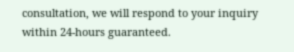consultation, we will respond to your inquiry within 24-hours guaranteed.